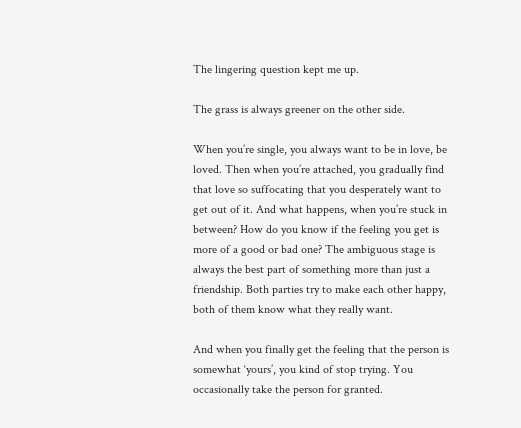The lingering question kept me up.

The grass is always greener on the other side.

When you’re single, you always want to be in love, be loved. Then when you’re attached, you gradually find that love so suffocating that you desperately want to get out of it. And what happens, when you’re stuck in between? How do you know if the feeling you get is more of a good or bad one? The ambiguous stage is always the best part of something more than just a friendship. Both parties try to make each other happy, both of them know what they really want.

And when you finally get the feeling that the person is somewhat ‘yours’, you kind of stop trying. You occasionally take the person for granted.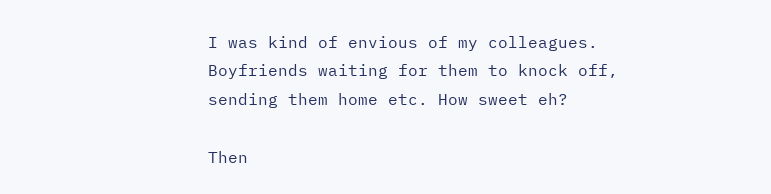I was kind of envious of my colleagues. Boyfriends waiting for them to knock off, sending them home etc. How sweet eh?

Then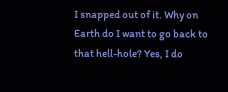I snapped out of it. Why on Earth do I want to go back to that hell-hole? Yes, I do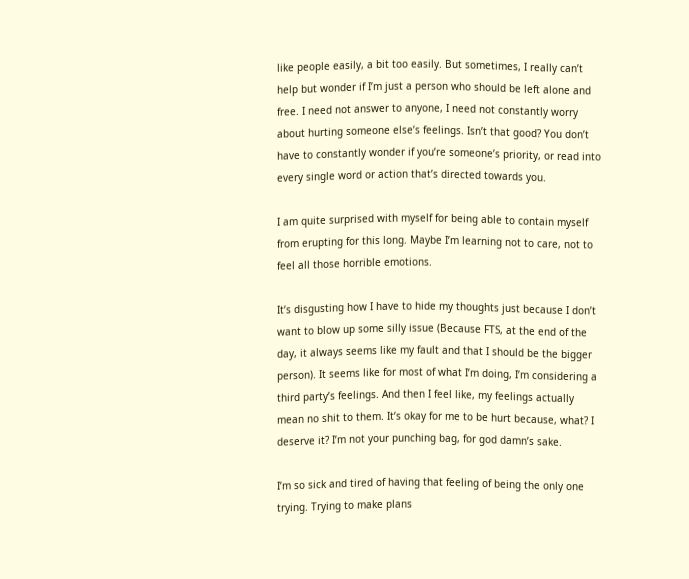like people easily, a bit too easily. But sometimes, I really can’t help but wonder if I’m just a person who should be left alone and free. I need not answer to anyone, I need not constantly worry about hurting someone else’s feelings. Isn’t that good? You don’t have to constantly wonder if you’re someone’s priority, or read into every single word or action that’s directed towards you.

I am quite surprised with myself for being able to contain myself from erupting for this long. Maybe I’m learning not to care, not to feel all those horrible emotions.

It’s disgusting how I have to hide my thoughts just because I don’t want to blow up some silly issue (Because FTS, at the end of the day, it always seems like my fault and that I should be the bigger person). It seems like for most of what I’m doing, I’m considering a third party’s feelings. And then I feel like, my feelings actually mean no shit to them. It’s okay for me to be hurt because, what? I deserve it? I’m not your punching bag, for god damn’s sake.

I’m so sick and tired of having that feeling of being the only one trying. Trying to make plans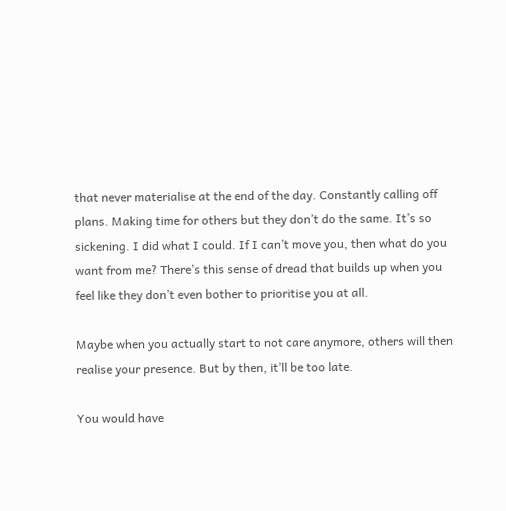that never materialise at the end of the day. Constantly calling off plans. Making time for others but they don’t do the same. It’s so sickening. I did what I could. If I can’t move you, then what do you want from me? There’s this sense of dread that builds up when you feel like they don’t even bother to prioritise you at all.

Maybe when you actually start to not care anymore, others will then realise your presence. But by then, it’ll be too late.

You would have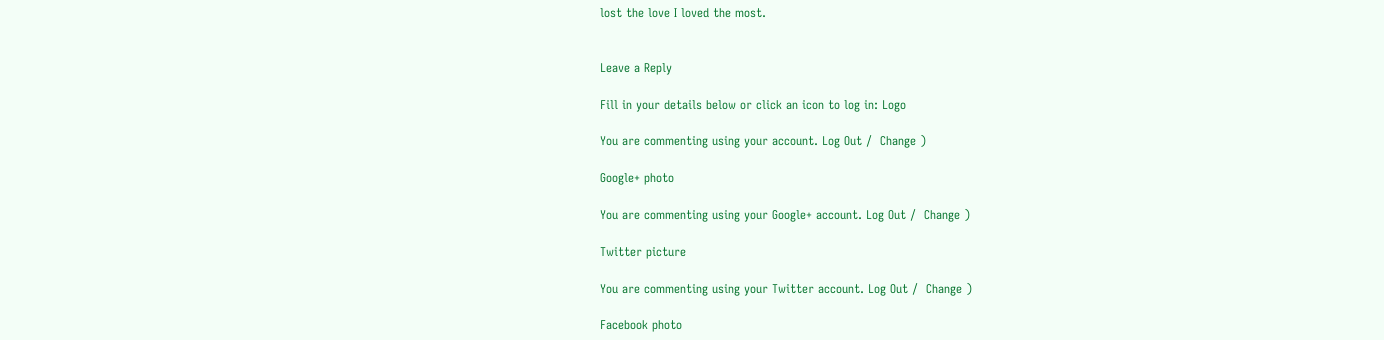lost the love I loved the most.


Leave a Reply

Fill in your details below or click an icon to log in: Logo

You are commenting using your account. Log Out /  Change )

Google+ photo

You are commenting using your Google+ account. Log Out /  Change )

Twitter picture

You are commenting using your Twitter account. Log Out /  Change )

Facebook photo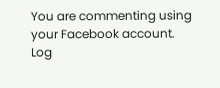You are commenting using your Facebook account. Log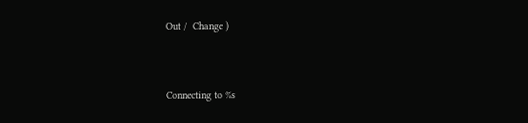Out /  Change )


Connecting to %s